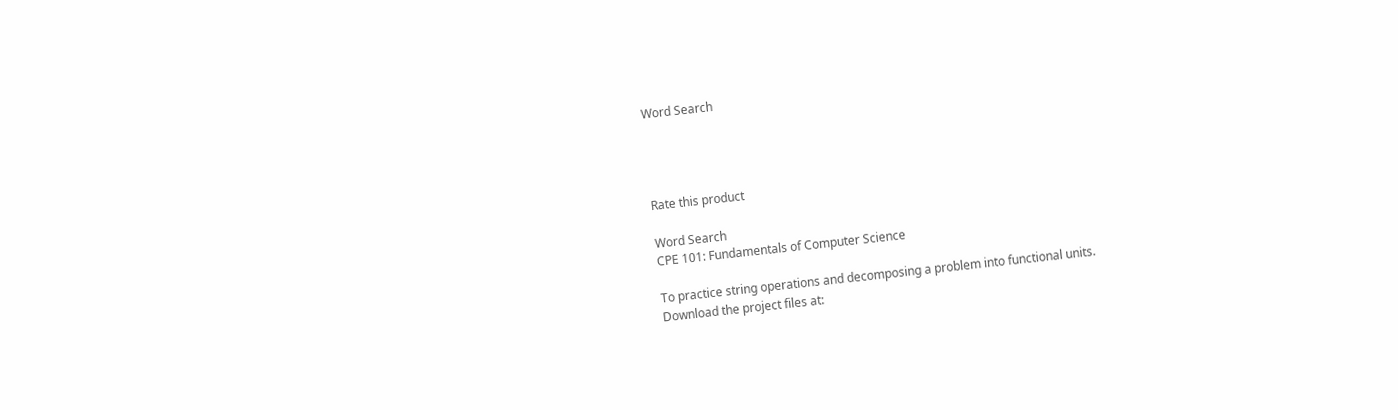Word Search




Rate this product

Word Search
CPE 101: Fundamentals of Computer Science

To practice string operations and decomposing a problem into functional units.
Download the project files at: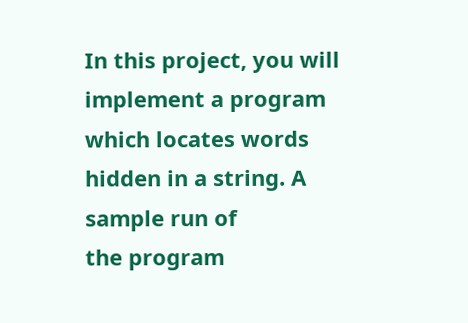In this project, you will implement a program which locates words hidden in a string. A sample run of
the program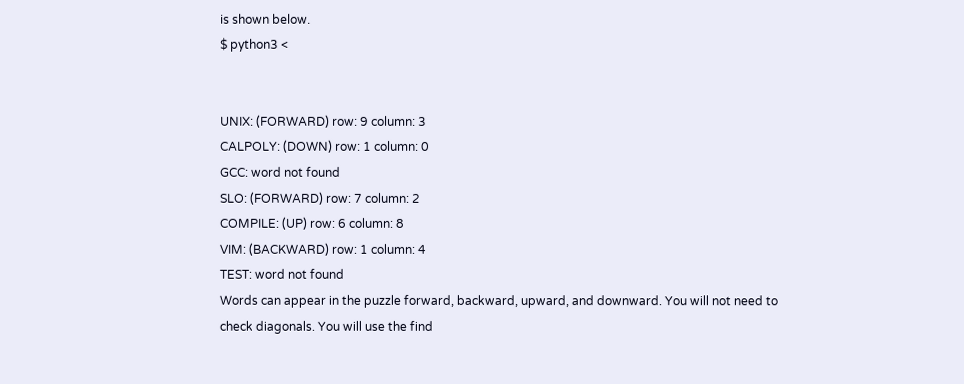is shown below.
$ python3 <


UNIX: (FORWARD) row: 9 column: 3
CALPOLY: (DOWN) row: 1 column: 0
GCC: word not found
SLO: (FORWARD) row: 7 column: 2
COMPILE: (UP) row: 6 column: 8
VIM: (BACKWARD) row: 1 column: 4
TEST: word not found
Words can appear in the puzzle forward, backward, upward, and downward. You will not need to
check diagonals. You will use the find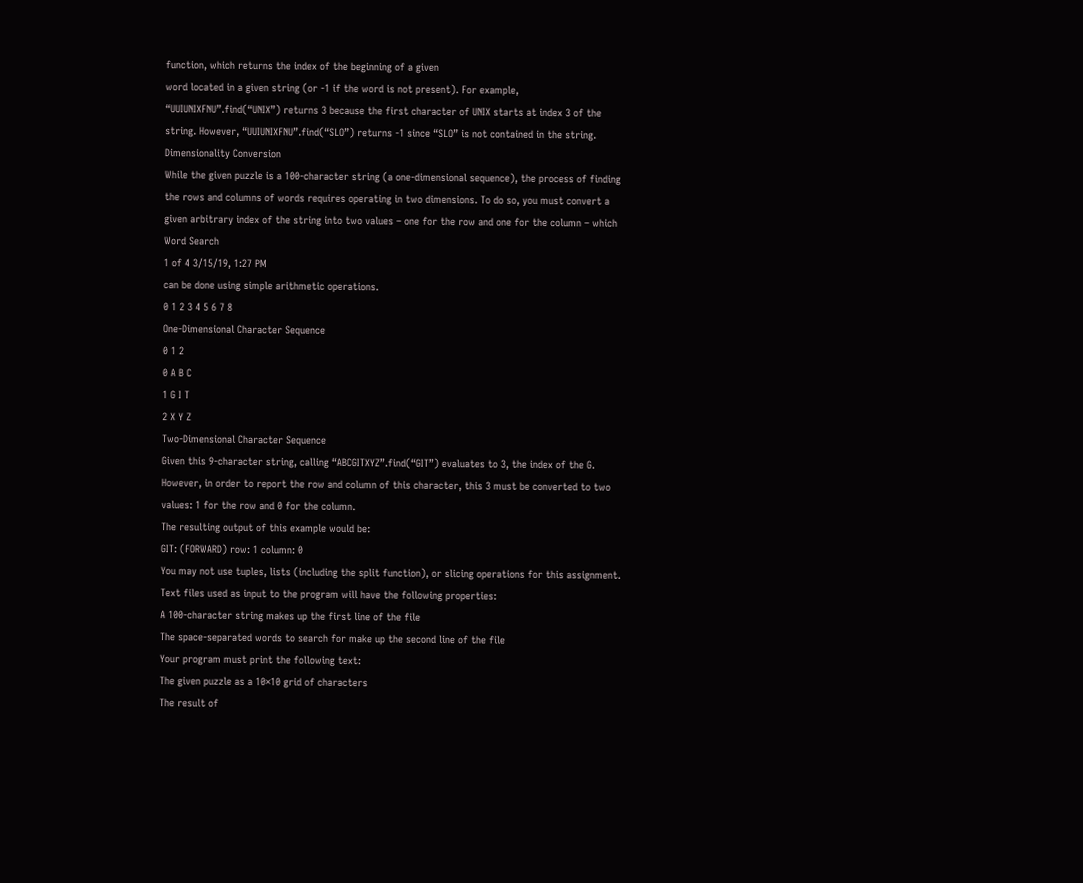function, which returns the index of the beginning of a given
word located in a given string (or -1 if the word is not present). For example,
“UUIUNIXFNU”.find(“UNIX”) returns 3 because the first character of UNIX starts at index 3 of the
string. However, “UUIUNIXFNU”.find(“SLO”) returns -1 since “SLO” is not contained in the string.
Dimensionality Conversion
While the given puzzle is a 100-character string (a one-dimensional sequence), the process of finding
the rows and columns of words requires operating in two dimensions. To do so, you must convert a
given arbitrary index of the string into two values – one for the row and one for the column – which
Word Search
1 of 4 3/15/19, 1:27 PM
can be done using simple arithmetic operations.
0 1 2 3 4 5 6 7 8
One-Dimensional Character Sequence
0 1 2
0 A B C
1 G I T
2 X Y Z
Two-Dimensional Character Sequence
Given this 9-character string, calling “ABCGITXYZ”.find(“GIT”) evaluates to 3, the index of the G.
However, in order to report the row and column of this character, this 3 must be converted to two
values: 1 for the row and 0 for the column.
The resulting output of this example would be:
GIT: (FORWARD) row: 1 column: 0
You may not use tuples, lists (including the split function), or slicing operations for this assignment.
Text files used as input to the program will have the following properties:
A 100-character string makes up the first line of the file
The space-separated words to search for make up the second line of the file
Your program must print the following text:
The given puzzle as a 10×10 grid of characters
The result of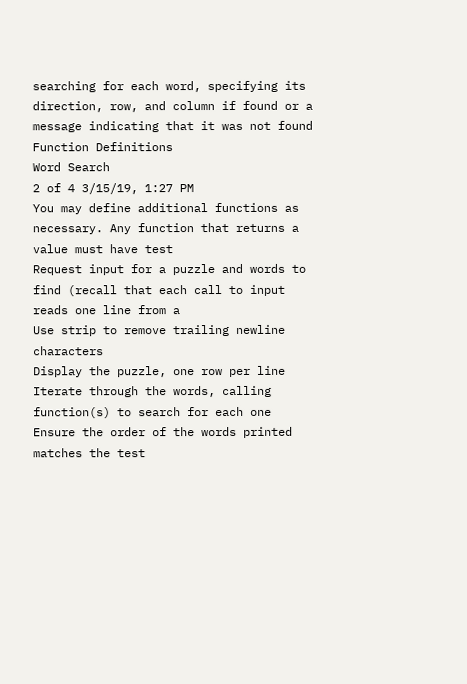searching for each word, specifying its direction, row, and column if found or a
message indicating that it was not found
Function Definitions
Word Search
2 of 4 3/15/19, 1:27 PM
You may define additional functions as necessary. Any function that returns a value must have test
Request input for a puzzle and words to find (recall that each call to input reads one line from a
Use strip to remove trailing newline characters
Display the puzzle, one row per line
Iterate through the words, calling function(s) to search for each one
Ensure the order of the words printed matches the test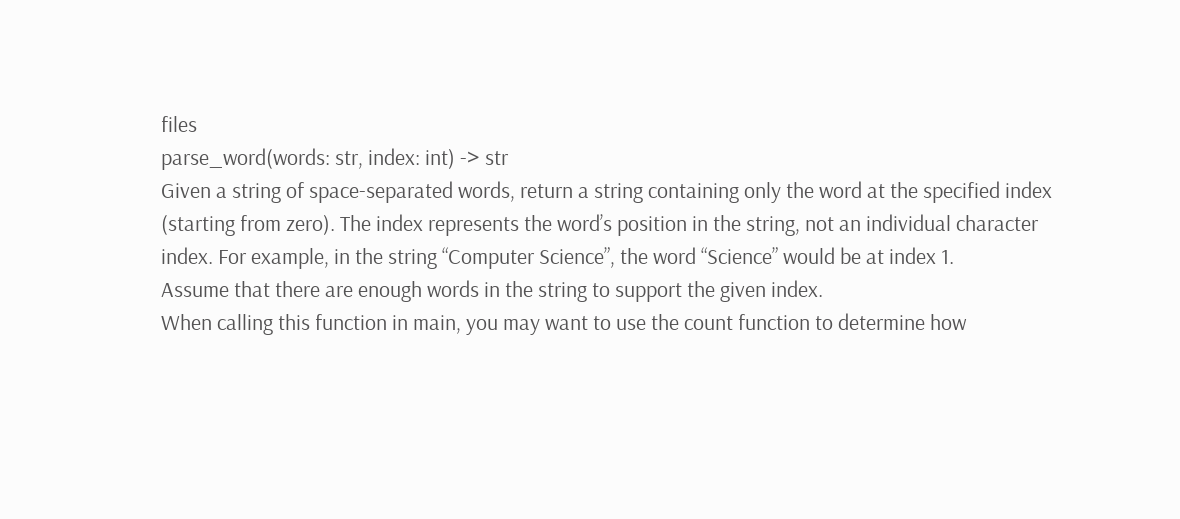files
parse_word(words: str, index: int) -> str
Given a string of space-separated words, return a string containing only the word at the specified index
(starting from zero). The index represents the word’s position in the string, not an individual character
index. For example, in the string “Computer Science”, the word “Science” would be at index 1.
Assume that there are enough words in the string to support the given index.
When calling this function in main, you may want to use the count function to determine how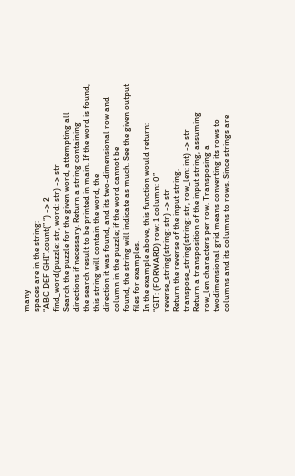many
spaces are in the string:
“ABC DEF GHI”.count(” “) -> 2
find_word(puzzle: str, word: str) -> str
Search the puzzle for the given word, attempting all directions if necessary. Return a string containing
the search result to be printed in main. If the word is found, this string will contain the word, the
direction it was found, and its two-dimensional row and column in the puzzle; if the word cannot be
found, the string will indicate as much. See the given output files for examples.
In the example above, this function would return:
“GIT: (FORWARD) row: 1 column: 0”
reverse_string(string: str) -> str
Return the reverse of the input string.
transpose_string(string: str, row_len: int) -> str
Return a transposition of the input string, assuming row_len characters per row. Transposing a twodimensional grid means converting its rows to columns and its columns to rows. Since strings are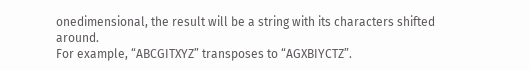onedimensional, the result will be a string with its characters shifted around.
For example, “ABCGITXYZ” transposes to “AGXBIYCTZ”.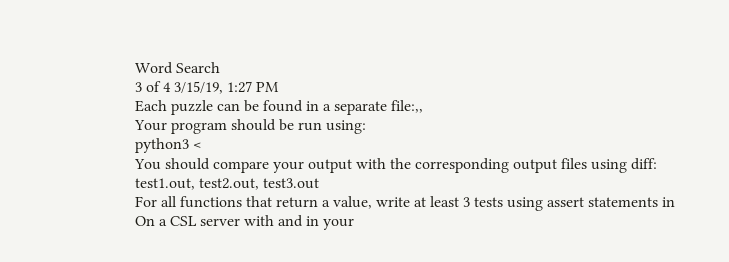Word Search
3 of 4 3/15/19, 1:27 PM
Each puzzle can be found in a separate file:,,
Your program should be run using:
python3 <
You should compare your output with the corresponding output files using diff:
test1.out, test2.out, test3.out
For all functions that return a value, write at least 3 tests using assert statements in
On a CSL server with and in your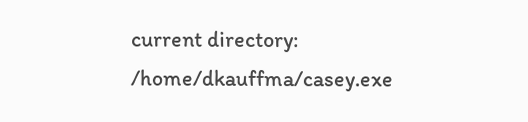current directory:
/home/dkauffma/casey.exe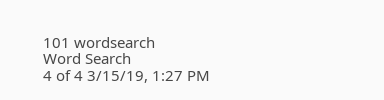101 wordsearch
Word Search
4 of 4 3/15/19, 1:27 PM